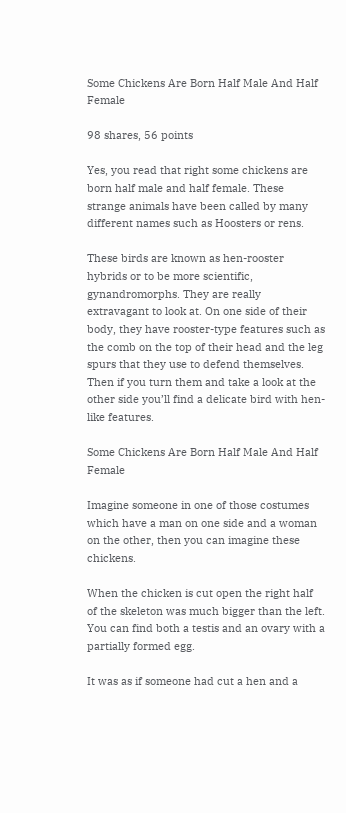Some Chickens Are Born Half Male And Half Female

98 shares, 56 points

Yes, you read that right some chickens are born half male and half female. These strange animals have been called by many different names such as Hoosters or rens.

These birds are known as hen-rooster hybrids or to be more scientific, gynandromorphs. They are really extravagant to look at. On one side of their body, they have rooster-type features such as the comb on the top of their head and the leg spurs that they use to defend themselves. Then if you turn them and take a look at the other side you’ll find a delicate bird with hen-like features.

Some Chickens Are Born Half Male And Half Female

Imagine someone in one of those costumes which have a man on one side and a woman on the other, then you can imagine these chickens.

When the chicken is cut open the right half of the skeleton was much bigger than the left. You can find both a testis and an ovary with a partially formed egg.

It was as if someone had cut a hen and a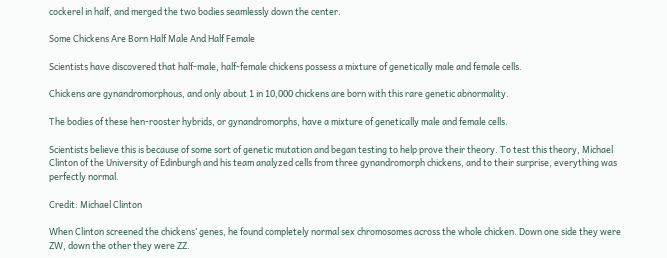cockerel in half, and merged the two bodies seamlessly down the center.

Some Chickens Are Born Half Male And Half Female

Scientists have discovered that half-male, half-female chickens possess a mixture of genetically male and female cells.

Chickens are gynandromorphous, and only about 1 in 10,000 chickens are born with this rare genetic abnormality.

The bodies of these hen-rooster hybrids, or gynandromorphs, have a mixture of genetically male and female cells.

Scientists believe this is because of some sort of genetic mutation and began testing to help prove their theory. To test this theory, Michael Clinton of the University of Edinburgh and his team analyzed cells from three gynandromorph chickens, and to their surprise, everything was perfectly normal.

Credit: Michael Clinton

When Clinton screened the chickens’ genes, he found completely normal sex chromosomes across the whole chicken. Down one side they were ZW, down the other they were ZZ.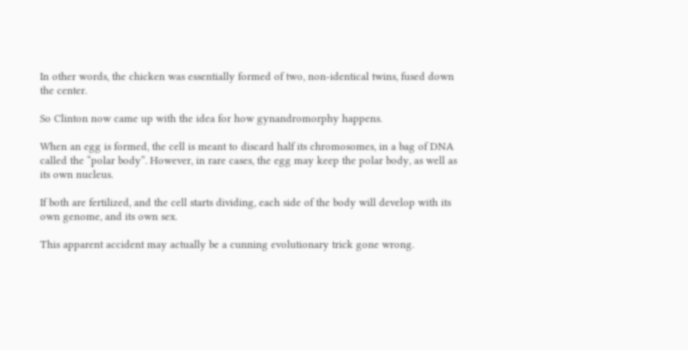In other words, the chicken was essentially formed of two, non-identical twins, fused down the center.

So Clinton now came up with the idea for how gynandromorphy happens.

When an egg is formed, the cell is meant to discard half its chromosomes, in a bag of DNA called the “polar body”. However, in rare cases, the egg may keep the polar body, as well as its own nucleus.

If both are fertilized, and the cell starts dividing, each side of the body will develop with its own genome, and its own sex.

This apparent accident may actually be a cunning evolutionary trick gone wrong.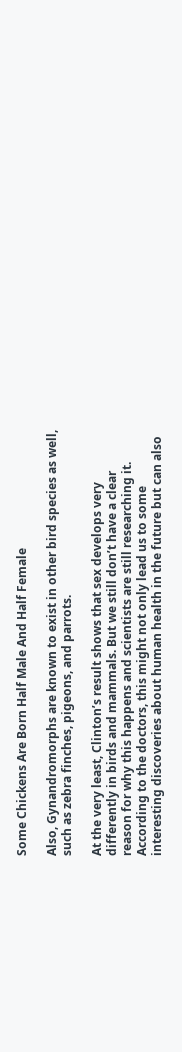Some Chickens Are Born Half Male And Half Female

Also, Gynandromorphs are known to exist in other bird species as well, such as zebra finches, pigeons, and parrots.

At the very least, Clinton’s result shows that sex develops very differently in birds and mammals. But we still don’t have a clear reason for why this happens and scientists are still researching it. According to the doctors, this might not only lead us to some interesting discoveries about human health in the future but can also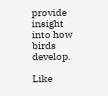provide insight into how birds develop.

Like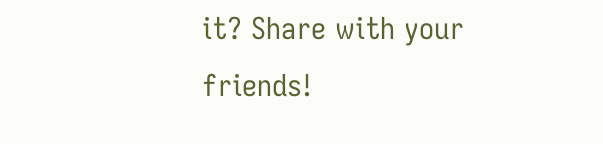it? Share with your friends!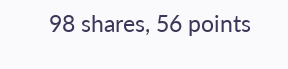98 shares, 56 points